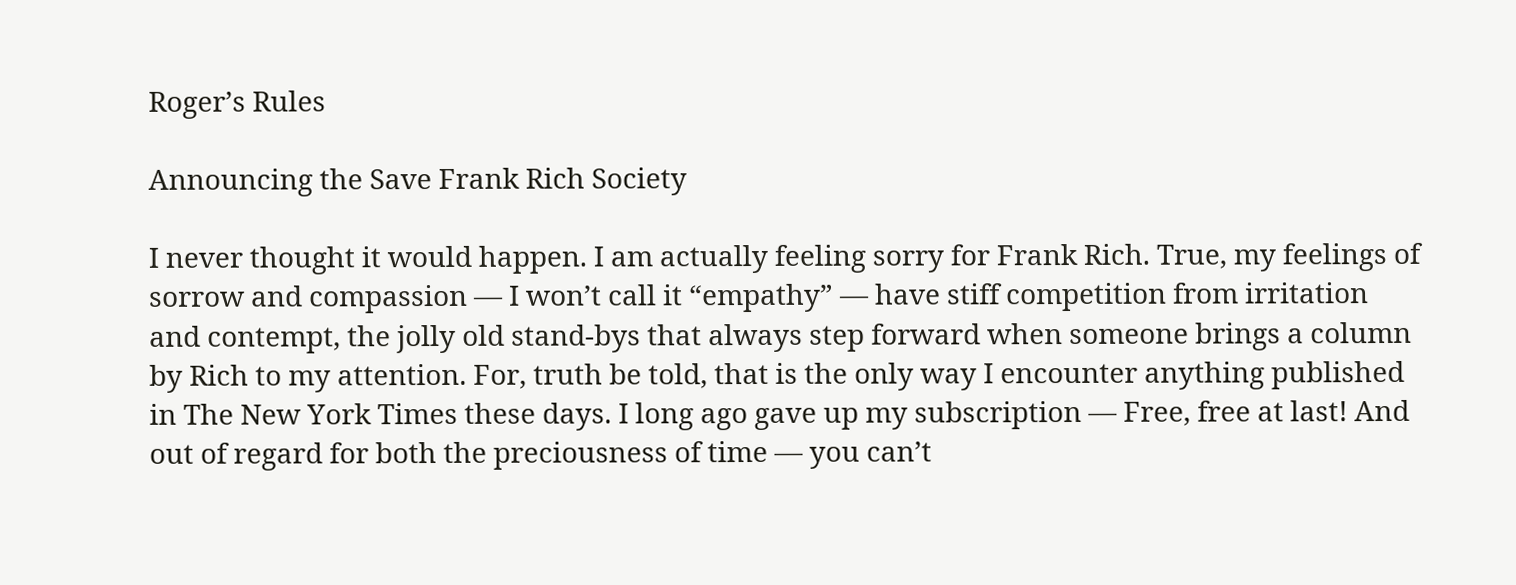Roger’s Rules

Announcing the Save Frank Rich Society

I never thought it would happen. I am actually feeling sorry for Frank Rich. True, my feelings of sorrow and compassion — I won’t call it “empathy” — have stiff competition from irritation and contempt, the jolly old stand-bys that always step forward when someone brings a column by Rich to my attention. For, truth be told, that is the only way I encounter anything published in The New York Times these days. I long ago gave up my subscription — Free, free at last! And out of regard for both the preciousness of time — you can’t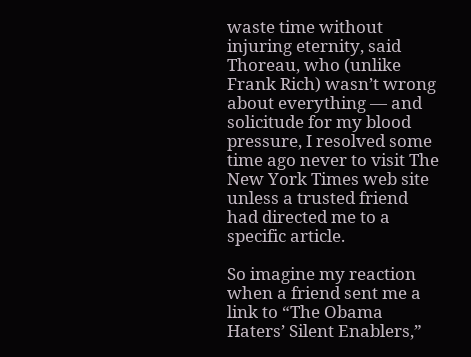waste time without injuring eternity, said Thoreau, who (unlike Frank Rich) wasn’t wrong about everything — and solicitude for my blood pressure, I resolved some time ago never to visit The New York Times web site unless a trusted friend had directed me to a specific article.

So imagine my reaction when a friend sent me a link to “The Obama Haters’ Silent Enablers,”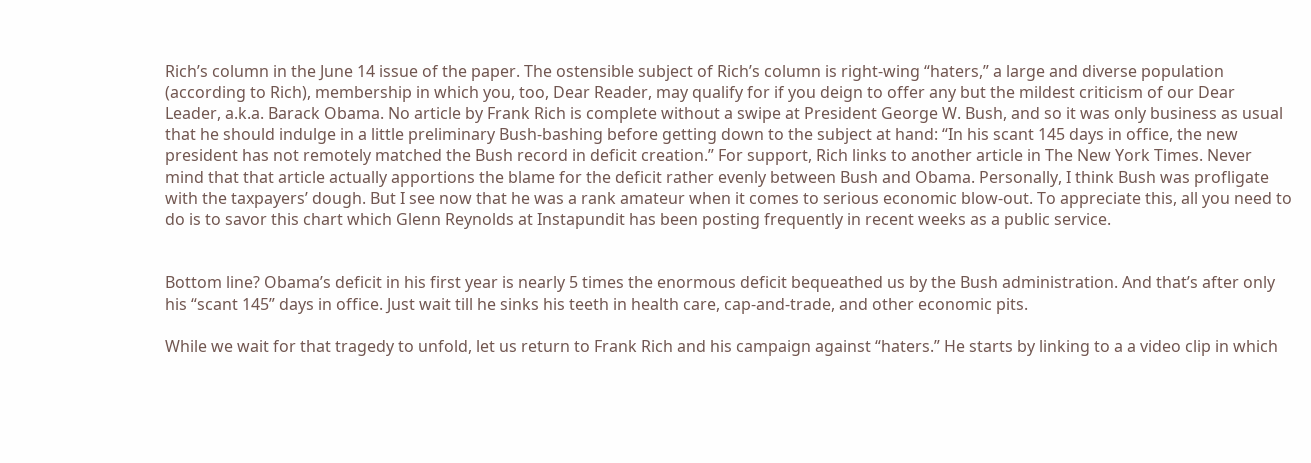Rich’s column in the June 14 issue of the paper. The ostensible subject of Rich’s column is right-wing “haters,” a large and diverse population (according to Rich), membership in which you, too, Dear Reader, may qualify for if you deign to offer any but the mildest criticism of our Dear Leader, a.k.a. Barack Obama. No article by Frank Rich is complete without a swipe at President George W. Bush, and so it was only business as usual that he should indulge in a little preliminary Bush-bashing before getting down to the subject at hand: “In his scant 145 days in office, the new president has not remotely matched the Bush record in deficit creation.” For support, Rich links to another article in The New York Times. Never mind that that article actually apportions the blame for the deficit rather evenly between Bush and Obama. Personally, I think Bush was profligate with the taxpayers’ dough. But I see now that he was a rank amateur when it comes to serious economic blow-out. To appreciate this, all you need to do is to savor this chart which Glenn Reynolds at Instapundit has been posting frequently in recent weeks as a public service.


Bottom line? Obama’s deficit in his first year is nearly 5 times the enormous deficit bequeathed us by the Bush administration. And that’s after only his “scant 145” days in office. Just wait till he sinks his teeth in health care, cap-and-trade, and other economic pits.

While we wait for that tragedy to unfold, let us return to Frank Rich and his campaign against “haters.” He starts by linking to a a video clip in which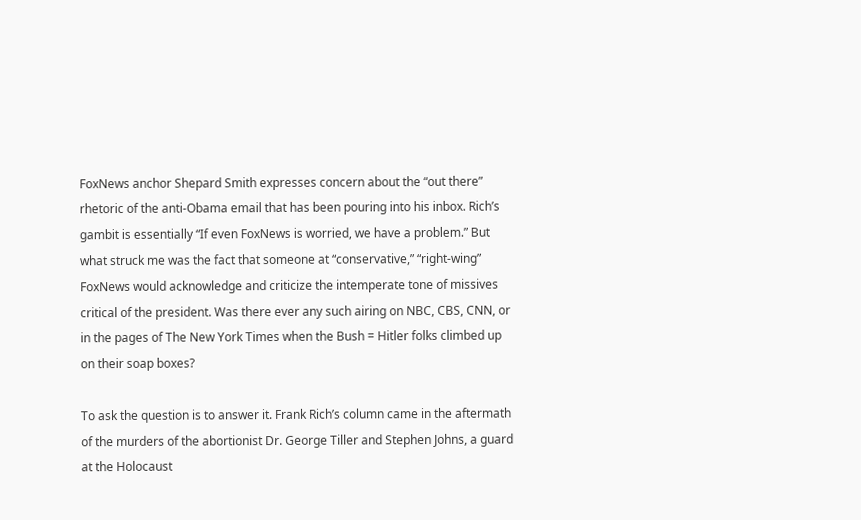FoxNews anchor Shepard Smith expresses concern about the “out there” rhetoric of the anti-Obama email that has been pouring into his inbox. Rich’s gambit is essentially “If even FoxNews is worried, we have a problem.” But what struck me was the fact that someone at “conservative,” “right-wing” FoxNews would acknowledge and criticize the intemperate tone of missives critical of the president. Was there ever any such airing on NBC, CBS, CNN, or in the pages of The New York Times when the Bush = Hitler folks climbed up on their soap boxes?

To ask the question is to answer it. Frank Rich’s column came in the aftermath of the murders of the abortionist Dr. George Tiller and Stephen Johns, a guard at the Holocaust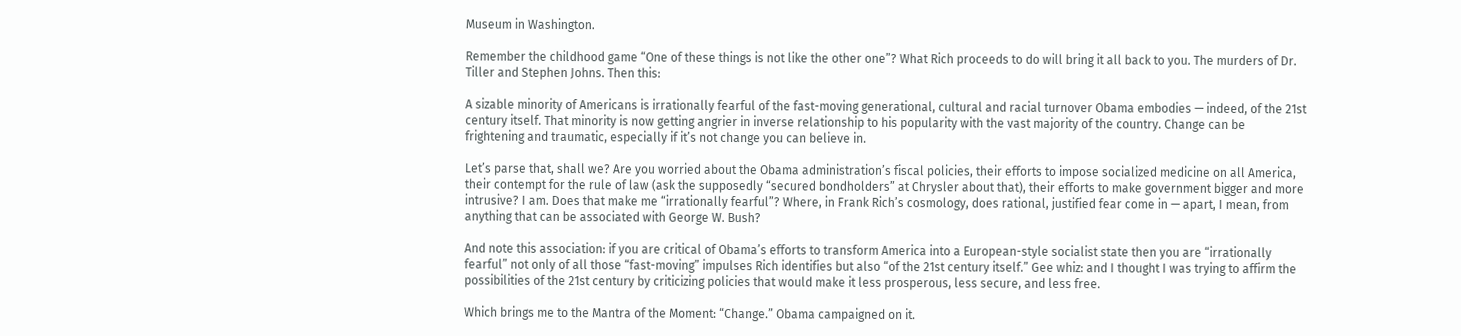Museum in Washington.

Remember the childhood game “One of these things is not like the other one”? What Rich proceeds to do will bring it all back to you. The murders of Dr. Tiller and Stephen Johns. Then this:

A sizable minority of Americans is irrationally fearful of the fast-moving generational, cultural and racial turnover Obama embodies — indeed, of the 21st century itself. That minority is now getting angrier in inverse relationship to his popularity with the vast majority of the country. Change can be frightening and traumatic, especially if it’s not change you can believe in.

Let’s parse that, shall we? Are you worried about the Obama administration’s fiscal policies, their efforts to impose socialized medicine on all America, their contempt for the rule of law (ask the supposedly “secured bondholders” at Chrysler about that), their efforts to make government bigger and more intrusive? I am. Does that make me “irrationally fearful”? Where, in Frank Rich’s cosmology, does rational, justified fear come in — apart, I mean, from anything that can be associated with George W. Bush?

And note this association: if you are critical of Obama’s efforts to transform America into a European-style socialist state then you are “irrationally fearful” not only of all those “fast-moving” impulses Rich identifies but also “of the 21st century itself.” Gee whiz: and I thought I was trying to affirm the possibilities of the 21st century by criticizing policies that would make it less prosperous, less secure, and less free.

Which brings me to the Mantra of the Moment: “Change.” Obama campaigned on it.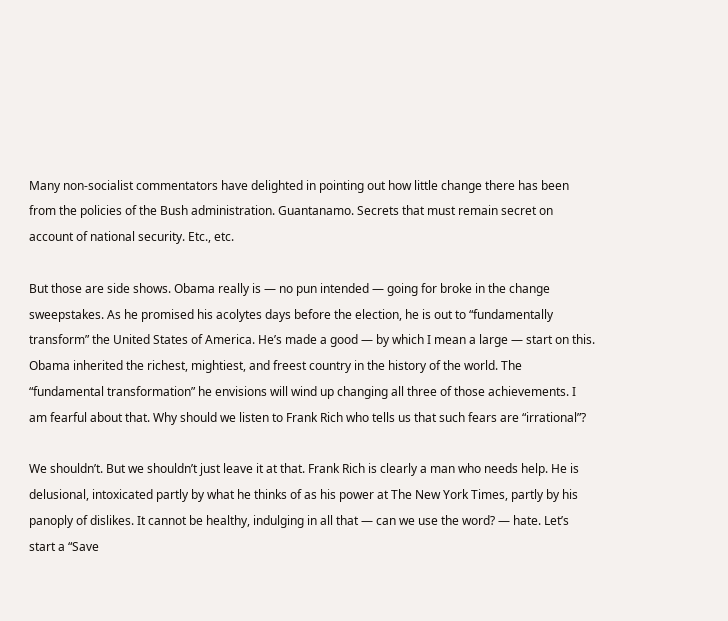Many non-socialist commentators have delighted in pointing out how little change there has been from the policies of the Bush administration. Guantanamo. Secrets that must remain secret on account of national security. Etc., etc.

But those are side shows. Obama really is — no pun intended — going for broke in the change sweepstakes. As he promised his acolytes days before the election, he is out to “fundamentally transform” the United States of America. He’s made a good — by which I mean a large — start on this. Obama inherited the richest, mightiest, and freest country in the history of the world. The “fundamental transformation” he envisions will wind up changing all three of those achievements. I am fearful about that. Why should we listen to Frank Rich who tells us that such fears are “irrational”?

We shouldn’t. But we shouldn’t just leave it at that. Frank Rich is clearly a man who needs help. He is delusional, intoxicated partly by what he thinks of as his power at The New York Times, partly by his panoply of dislikes. It cannot be healthy, indulging in all that — can we use the word? — hate. Let’s start a “Save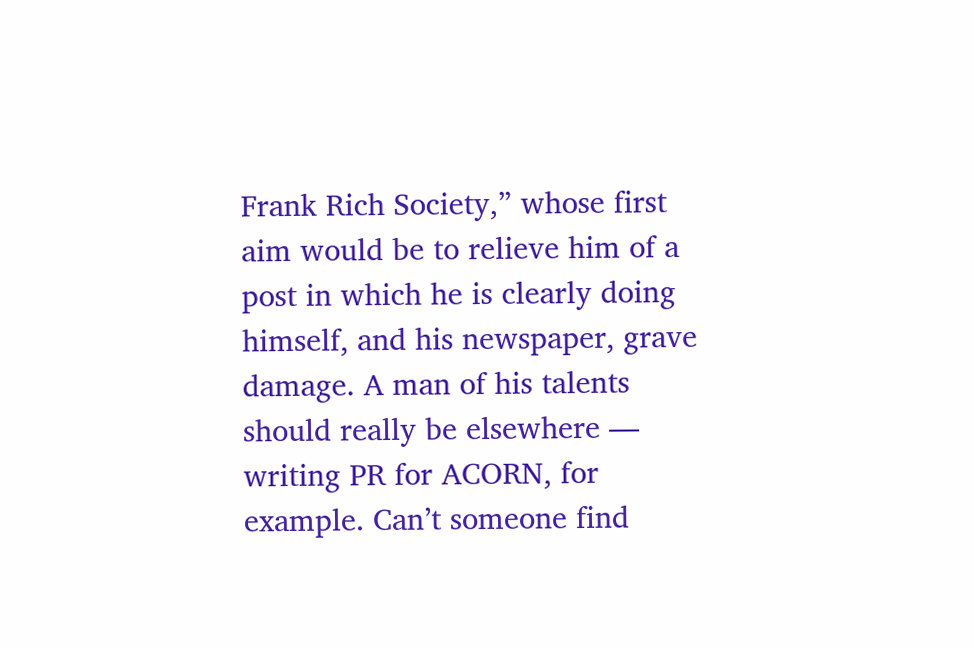Frank Rich Society,” whose first aim would be to relieve him of a post in which he is clearly doing himself, and his newspaper, grave damage. A man of his talents should really be elsewhere — writing PR for ACORN, for example. Can’t someone find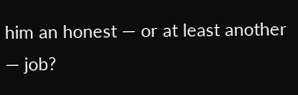him an honest — or at least another — job?